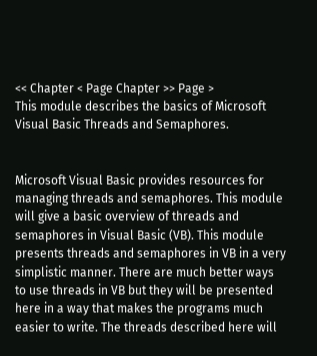<< Chapter < Page Chapter >> Page >
This module describes the basics of Microsoft Visual Basic Threads and Semaphores.


Microsoft Visual Basic provides resources for managing threads and semaphores. This module will give a basic overview of threads and semaphores in Visual Basic (VB). This module presents threads and semaphores in VB in a very simplistic manner. There are much better ways to use threads in VB but they will be presented here in a way that makes the programs much easier to write. The threads described here will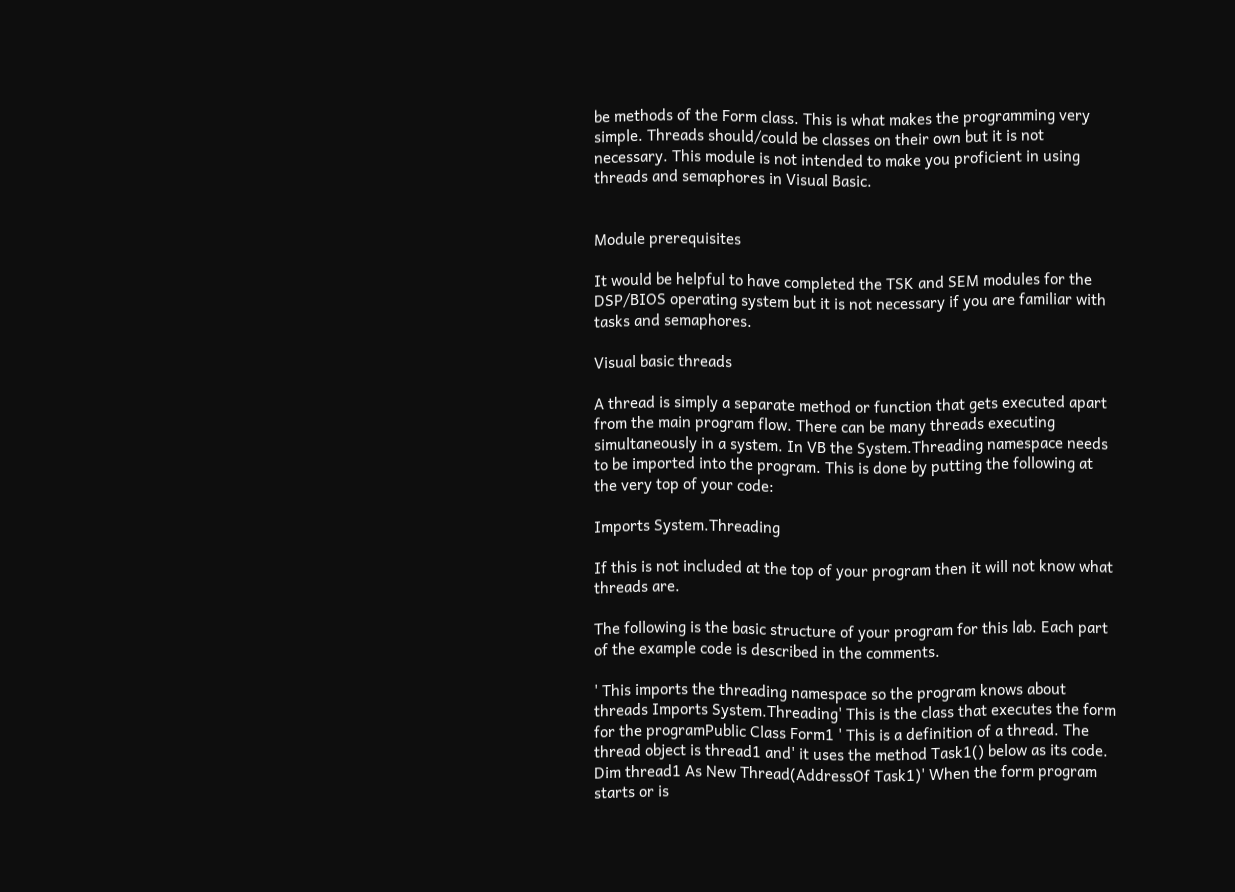be methods of the Form class. This is what makes the programming very simple. Threads should/could be classes on their own but it is not necessary. This module is not intended to make you proficient in using threads and semaphores in Visual Basic.


Module prerequisites

It would be helpful to have completed the TSK and SEM modules for the DSP/BIOS operating system but it is not necessary if you are familiar with tasks and semaphores.

Visual basic threads

A thread is simply a separate method or function that gets executed apart from the main program flow. There can be many threads executing simultaneously in a system. In VB the System.Threading namespace needs to be imported into the program. This is done by putting the following at the very top of your code:

Imports System.Threading

If this is not included at the top of your program then it will not know what threads are.

The following is the basic structure of your program for this lab. Each part of the example code is described in the comments.

' This imports the threading namespace so the program knows about threads Imports System.Threading' This is the class that executes the form for the programPublic Class Form1 ' This is a definition of a thread. The thread object is thread1 and' it uses the method Task1() below as its code. Dim thread1 As New Thread(AddressOf Task1)' When the form program starts or is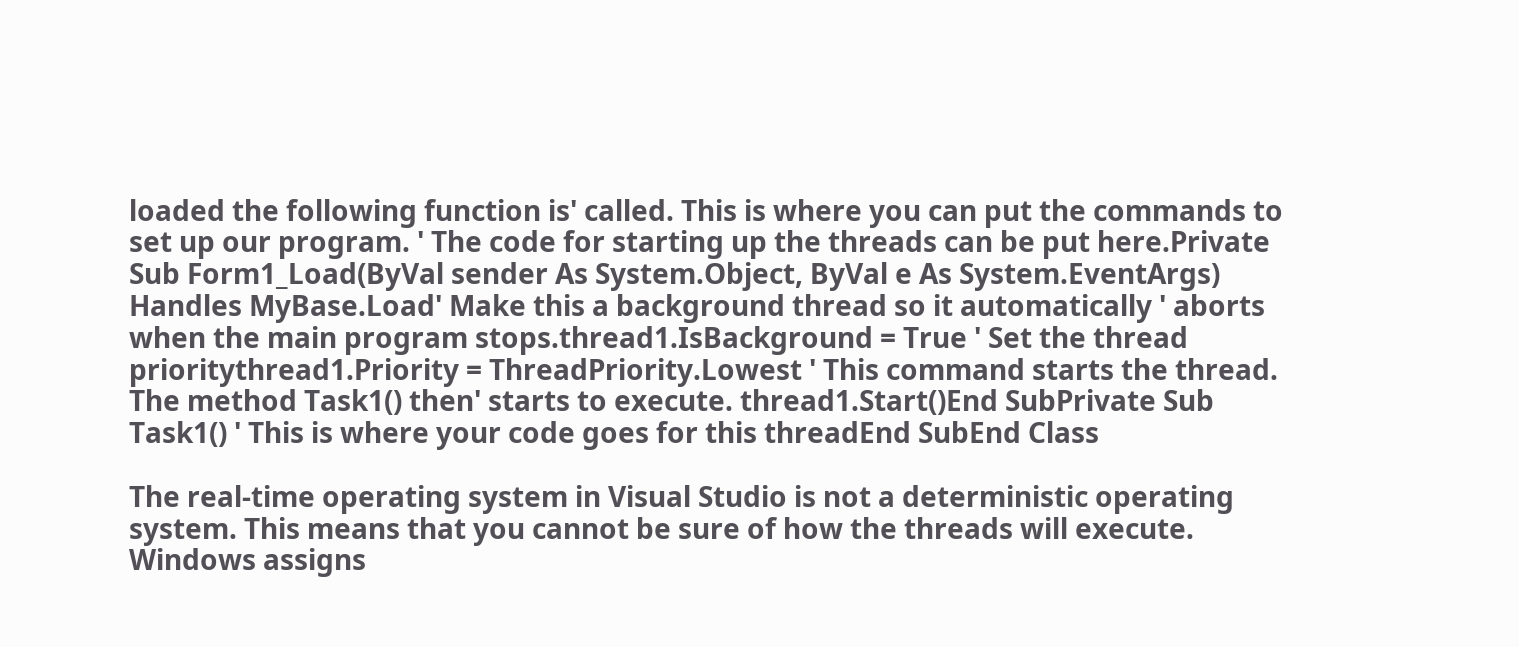loaded the following function is' called. This is where you can put the commands to set up our program. ' The code for starting up the threads can be put here.Private Sub Form1_Load(ByVal sender As System.Object, ByVal e As System.EventArgs) Handles MyBase.Load' Make this a background thread so it automatically ' aborts when the main program stops.thread1.IsBackground = True ' Set the thread prioritythread1.Priority = ThreadPriority.Lowest ' This command starts the thread. The method Task1() then' starts to execute. thread1.Start()End SubPrivate Sub Task1() ' This is where your code goes for this threadEnd SubEnd Class

The real-time operating system in Visual Studio is not a deterministic operating system. This means that you cannot be sure of how the threads will execute. Windows assigns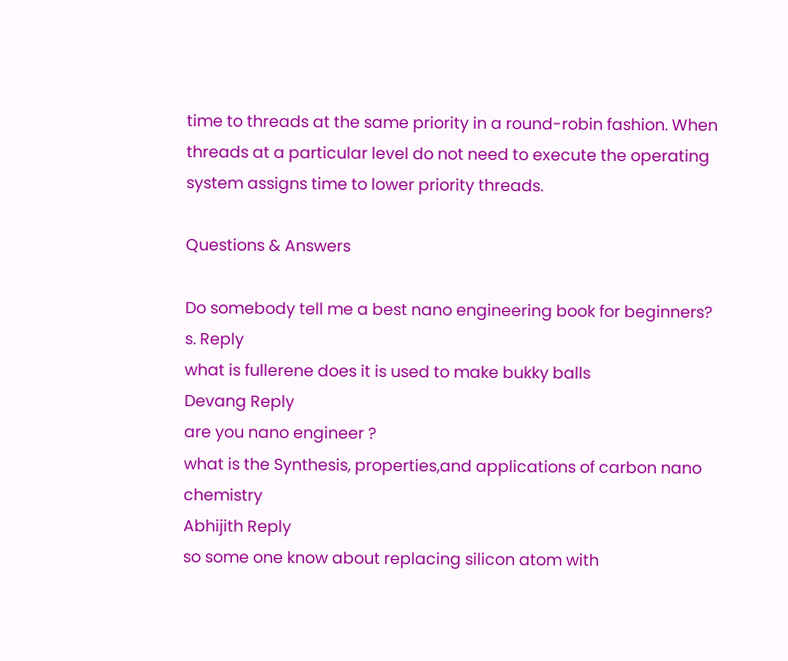time to threads at the same priority in a round-robin fashion. When threads at a particular level do not need to execute the operating system assigns time to lower priority threads.

Questions & Answers

Do somebody tell me a best nano engineering book for beginners?
s. Reply
what is fullerene does it is used to make bukky balls
Devang Reply
are you nano engineer ?
what is the Synthesis, properties,and applications of carbon nano chemistry
Abhijith Reply
so some one know about replacing silicon atom with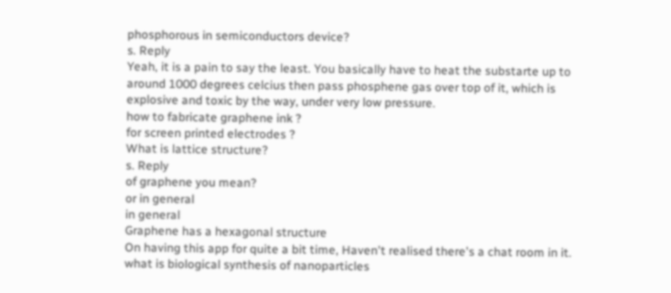phosphorous in semiconductors device?
s. Reply
Yeah, it is a pain to say the least. You basically have to heat the substarte up to around 1000 degrees celcius then pass phosphene gas over top of it, which is explosive and toxic by the way, under very low pressure.
how to fabricate graphene ink ?
for screen printed electrodes ?
What is lattice structure?
s. Reply
of graphene you mean?
or in general
in general
Graphene has a hexagonal structure
On having this app for quite a bit time, Haven't realised there's a chat room in it.
what is biological synthesis of nanoparticles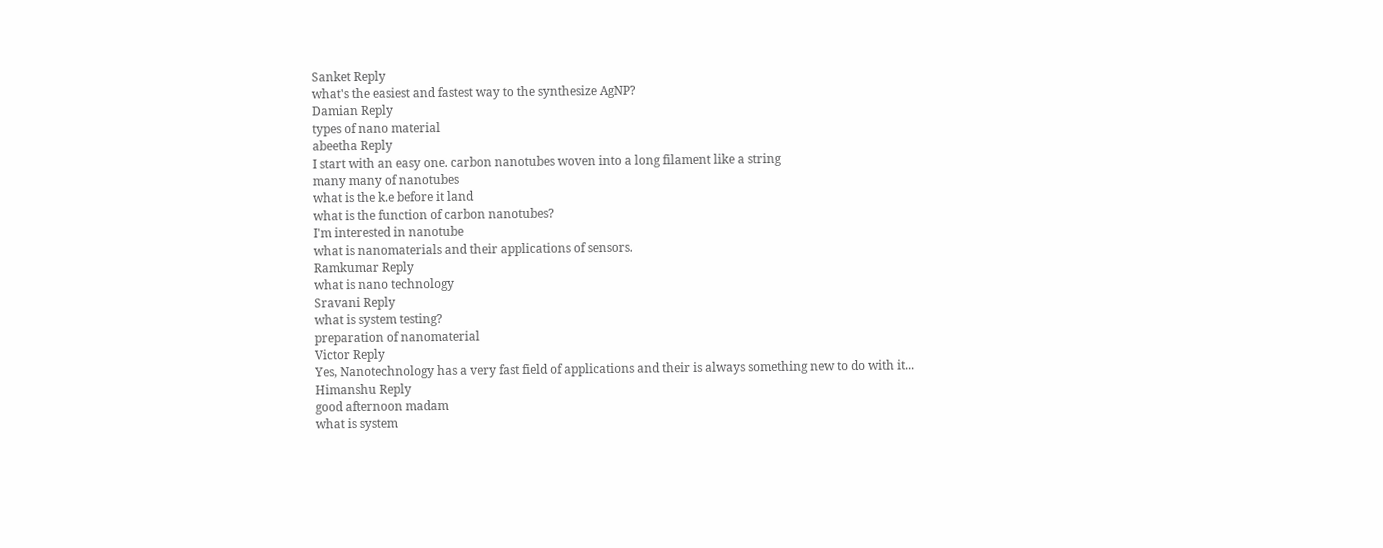Sanket Reply
what's the easiest and fastest way to the synthesize AgNP?
Damian Reply
types of nano material
abeetha Reply
I start with an easy one. carbon nanotubes woven into a long filament like a string
many many of nanotubes
what is the k.e before it land
what is the function of carbon nanotubes?
I'm interested in nanotube
what is nanomaterials and their applications of sensors.
Ramkumar Reply
what is nano technology
Sravani Reply
what is system testing?
preparation of nanomaterial
Victor Reply
Yes, Nanotechnology has a very fast field of applications and their is always something new to do with it...
Himanshu Reply
good afternoon madam
what is system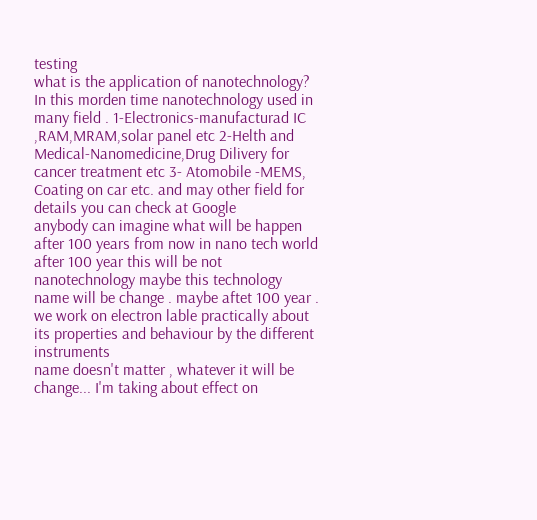testing
what is the application of nanotechnology?
In this morden time nanotechnology used in many field . 1-Electronics-manufacturad IC ,RAM,MRAM,solar panel etc 2-Helth and Medical-Nanomedicine,Drug Dilivery for cancer treatment etc 3- Atomobile -MEMS, Coating on car etc. and may other field for details you can check at Google
anybody can imagine what will be happen after 100 years from now in nano tech world
after 100 year this will be not nanotechnology maybe this technology name will be change . maybe aftet 100 year . we work on electron lable practically about its properties and behaviour by the different instruments
name doesn't matter , whatever it will be change... I'm taking about effect on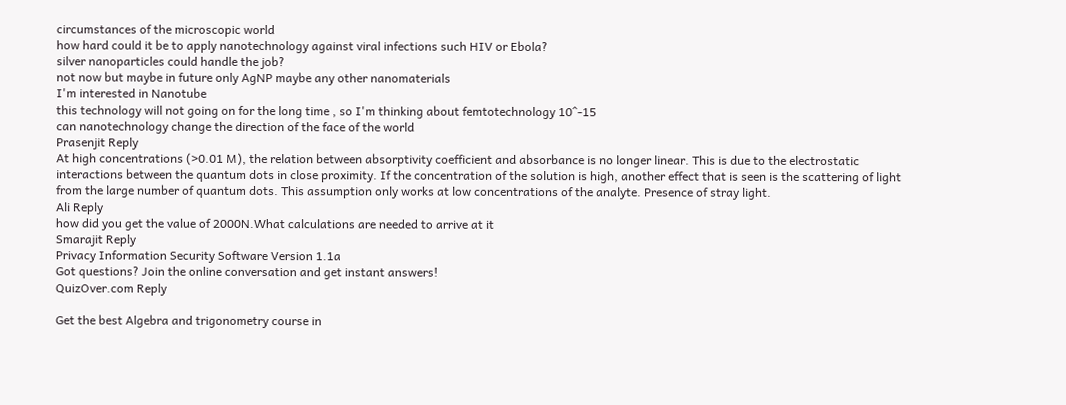circumstances of the microscopic world
how hard could it be to apply nanotechnology against viral infections such HIV or Ebola?
silver nanoparticles could handle the job?
not now but maybe in future only AgNP maybe any other nanomaterials
I'm interested in Nanotube
this technology will not going on for the long time , so I'm thinking about femtotechnology 10^-15
can nanotechnology change the direction of the face of the world
Prasenjit Reply
At high concentrations (>0.01 M), the relation between absorptivity coefficient and absorbance is no longer linear. This is due to the electrostatic interactions between the quantum dots in close proximity. If the concentration of the solution is high, another effect that is seen is the scattering of light from the large number of quantum dots. This assumption only works at low concentrations of the analyte. Presence of stray light.
Ali Reply
how did you get the value of 2000N.What calculations are needed to arrive at it
Smarajit Reply
Privacy Information Security Software Version 1.1a
Got questions? Join the online conversation and get instant answers!
QuizOver.com Reply

Get the best Algebra and trigonometry course in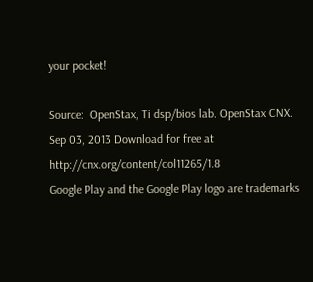your pocket!

Source:  OpenStax, Ti dsp/bios lab. OpenStax CNX. Sep 03, 2013 Download for free at http://cnx.org/content/col11265/1.8
Google Play and the Google Play logo are trademarks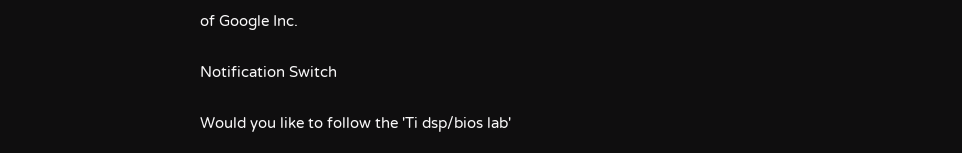of Google Inc.

Notification Switch

Would you like to follow the 'Ti dsp/bios lab'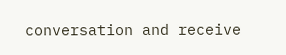conversation and receive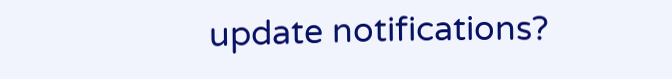update notifications?